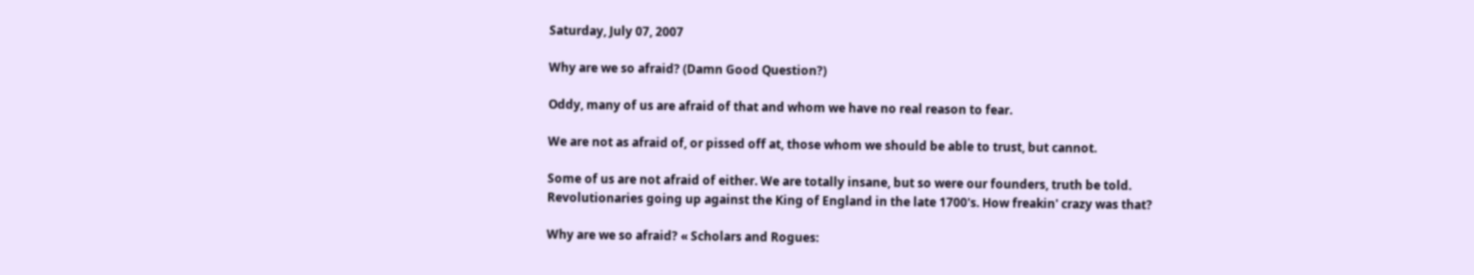Saturday, July 07, 2007

Why are we so afraid? (Damn Good Question?)

Oddy, many of us are afraid of that and whom we have no real reason to fear.

We are not as afraid of, or pissed off at, those whom we should be able to trust, but cannot.

Some of us are not afraid of either. We are totally insane, but so were our founders, truth be told. Revolutionaries going up against the King of England in the late 1700's. How freakin' crazy was that?

Why are we so afraid? « Scholars and Rogues: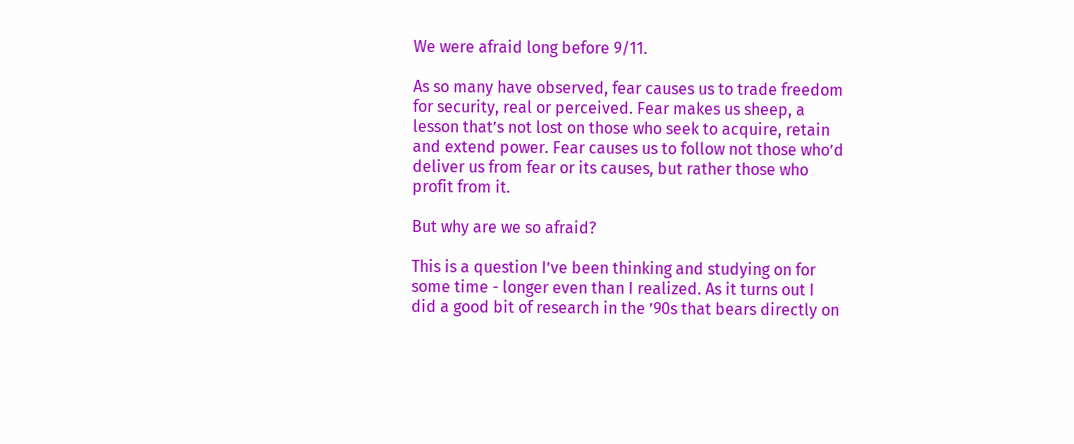We were afraid long before 9/11.

As so many have observed, fear causes us to trade freedom for security, real or perceived. Fear makes us sheep, a lesson that’s not lost on those who seek to acquire, retain and extend power. Fear causes us to follow not those who’d deliver us from fear or its causes, but rather those who profit from it.

But why are we so afraid?

This is a question I’ve been thinking and studying on for some time - longer even than I realized. As it turns out I did a good bit of research in the ’90s that bears directly on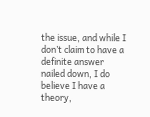the issue, and while I don’t claim to have a definite answer nailed down, I do believe I have a theory,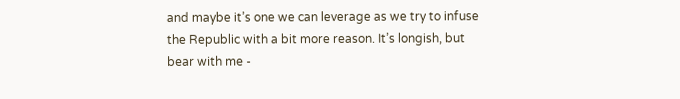and maybe it’s one we can leverage as we try to infuse the Republic with a bit more reason. It’s longish, but bear with me -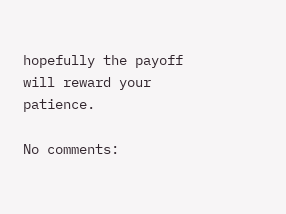hopefully the payoff will reward your patience.

No comments: